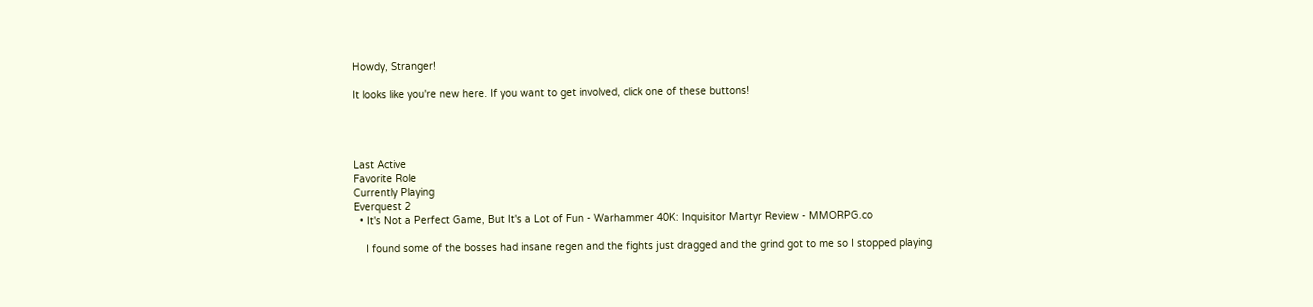Howdy, Stranger!

It looks like you're new here. If you want to get involved, click one of these buttons!




Last Active
Favorite Role
Currently Playing
Everquest 2
  • It's Not a Perfect Game, But It's a Lot of Fun - Warhammer 40K: Inquisitor Martyr Review - MMORPG.co

    I found some of the bosses had insane regen and the fights just dragged and the grind got to me so I stopped playing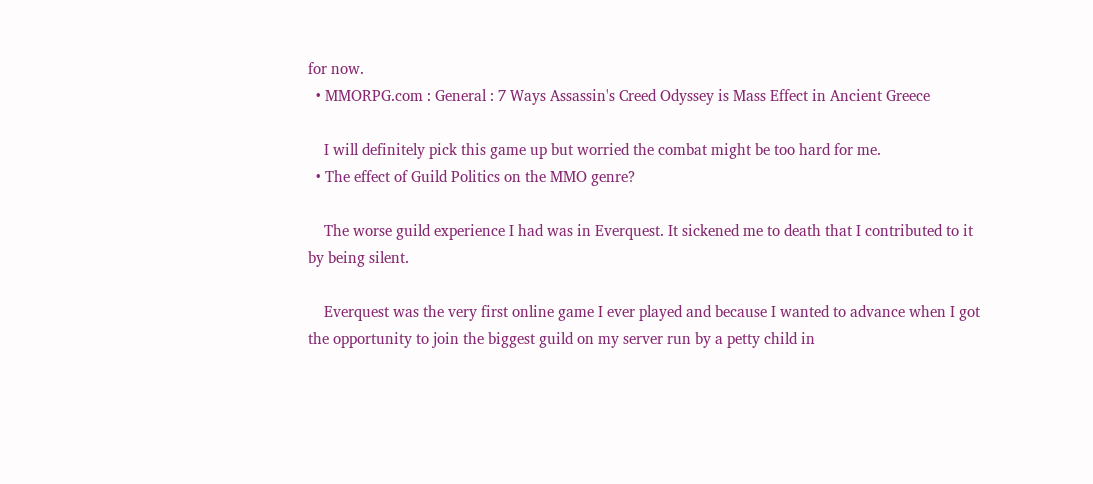for now.
  • MMORPG.com : General : 7 Ways Assassin's Creed Odyssey is Mass Effect in Ancient Greece

    I will definitely pick this game up but worried the combat might be too hard for me.
  • The effect of Guild Politics on the MMO genre?

    The worse guild experience I had was in Everquest. It sickened me to death that I contributed to it by being silent.

    Everquest was the very first online game I ever played and because I wanted to advance when I got the opportunity to join the biggest guild on my server run by a petty child in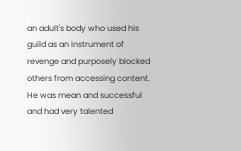an adult's body who used his guild as an instrument of revenge and purposely blocked others from accessing content. He was mean and successful and had very talented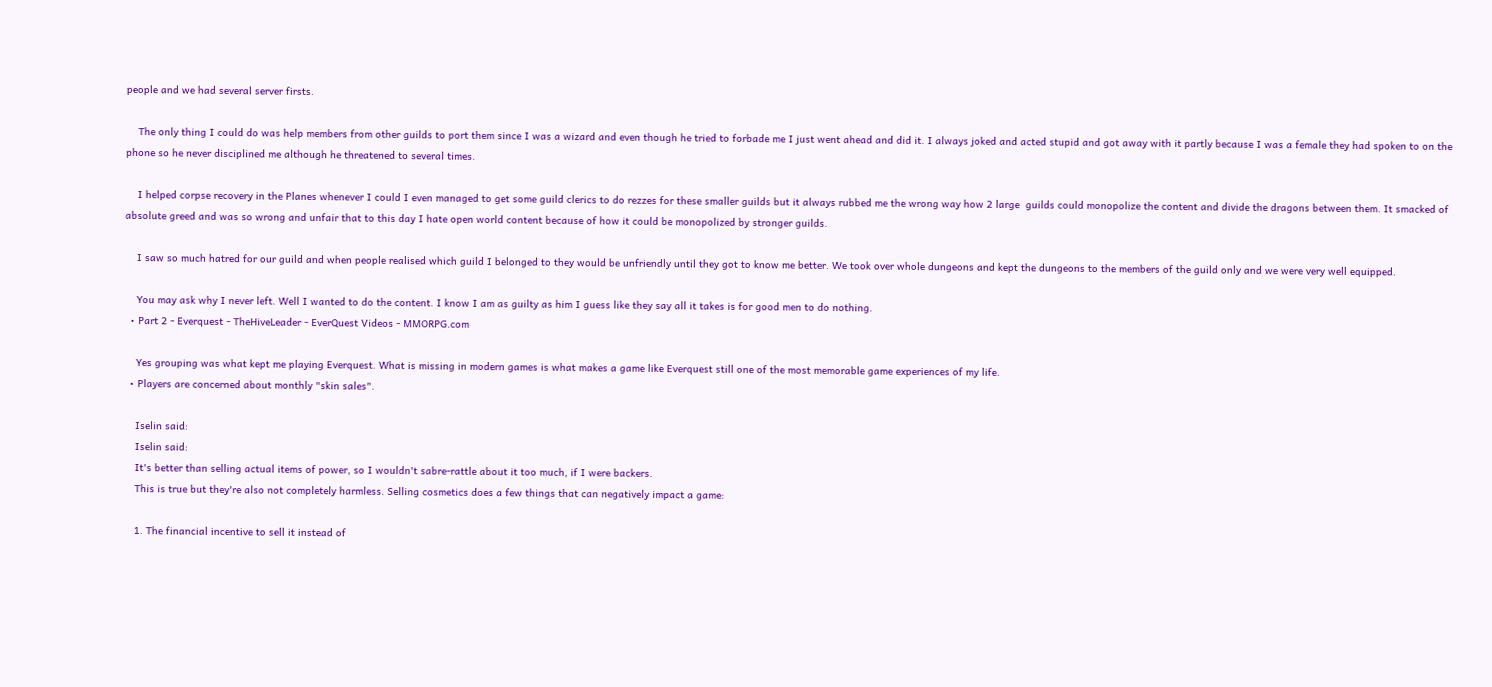people and we had several server firsts.

    The only thing I could do was help members from other guilds to port them since I was a wizard and even though he tried to forbade me I just went ahead and did it. I always joked and acted stupid and got away with it partly because I was a female they had spoken to on the phone so he never disciplined me although he threatened to several times.

    I helped corpse recovery in the Planes whenever I could I even managed to get some guild clerics to do rezzes for these smaller guilds but it always rubbed me the wrong way how 2 large  guilds could monopolize the content and divide the dragons between them. It smacked of absolute greed and was so wrong and unfair that to this day I hate open world content because of how it could be monopolized by stronger guilds.

    I saw so much hatred for our guild and when people realised which guild I belonged to they would be unfriendly until they got to know me better. We took over whole dungeons and kept the dungeons to the members of the guild only and we were very well equipped.

    You may ask why I never left. Well I wanted to do the content. I know I am as guilty as him I guess like they say all it takes is for good men to do nothing.
  • Part 2 - Everquest - TheHiveLeader - EverQuest Videos - MMORPG.com

    Yes grouping was what kept me playing Everquest. What is missing in modern games is what makes a game like Everquest still one of the most memorable game experiences of my life.
  • Players are concerned about monthly "skin sales".

    Iselin said:
    Iselin said:
    It's better than selling actual items of power, so I wouldn't sabre-rattle about it too much, if I were backers.
    This is true but they're also not completely harmless. Selling cosmetics does a few things that can negatively impact a game:

    1. The financial incentive to sell it instead of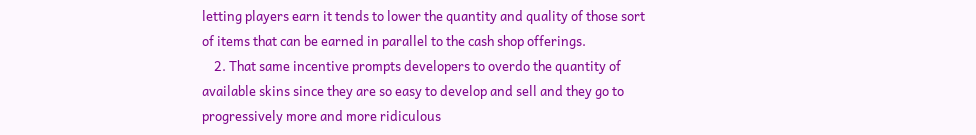letting players earn it tends to lower the quantity and quality of those sort of items that can be earned in parallel to the cash shop offerings.
    2. That same incentive prompts developers to overdo the quantity of available skins since they are so easy to develop and sell and they go to progressively more and more ridiculous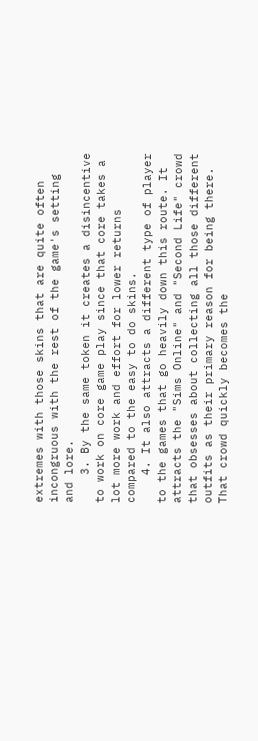extremes with those skins that are quite often incongruous with the rest of the game's setting and lore.
    3. By the same token it creates a disincentive to work on core game play since that core takes a lot more work and effort for lower returns compared to the easy to do skins.
    4. It also attracts a different type of player to the games that go heavily down this route. It attracts the "Sims Online" and "Second Life" crowd that obsesses about collecting all those different outfits as their primary reason for being there. That crowd quickly becomes the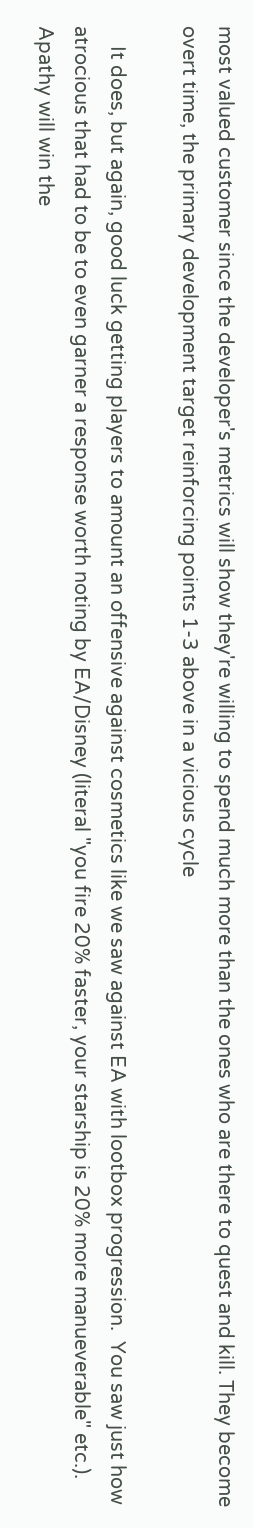most valued customer since the developer's metrics will show they're willing to spend much more than the ones who are there to quest and kill. They become overt time, the primary development target reinforcing points 1-3 above in a vicious cycle

    It does, but again, good luck getting players to amount an offensive against cosmetics like we saw against EA with lootbox progression.  You saw just how atrocious that had to be to even garner a response worth noting by EA/Disney (literal "you fire 20% faster, your starship is 20% more manueverable" etc.).  Apathy will win the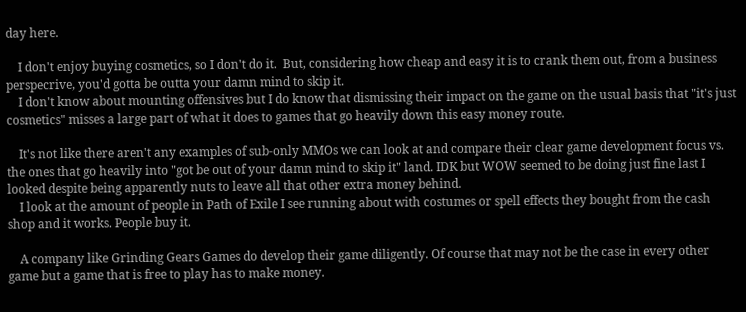day here.

    I don't enjoy buying cosmetics, so I don't do it.  But, considering how cheap and easy it is to crank them out, from a business perspecrive, you'd gotta be outta your damn mind to skip it.
    I don't know about mounting offensives but I do know that dismissing their impact on the game on the usual basis that "it's just cosmetics" misses a large part of what it does to games that go heavily down this easy money route.

    It's not like there aren't any examples of sub-only MMOs we can look at and compare their clear game development focus vs. the ones that go heavily into "got be out of your damn mind to skip it" land. IDK but WOW seemed to be doing just fine last I looked despite being apparently nuts to leave all that other extra money behind.
    I look at the amount of people in Path of Exile I see running about with costumes or spell effects they bought from the cash shop and it works. People buy it.

    A company like Grinding Gears Games do develop their game diligently. Of course that may not be the case in every other game but a game that is free to play has to make money.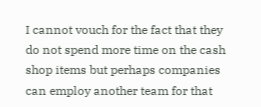I cannot vouch for the fact that they do not spend more time on the cash shop items but perhaps companies can employ another team for that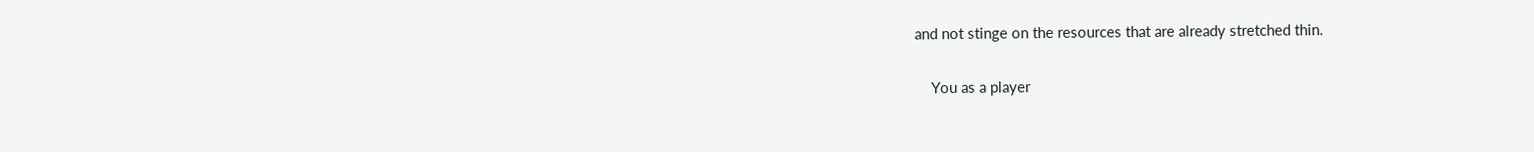and not stinge on the resources that are already stretched thin.

    You as a player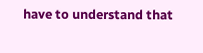have to understand that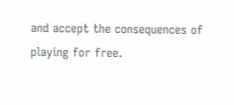and accept the consequences of playing for free.